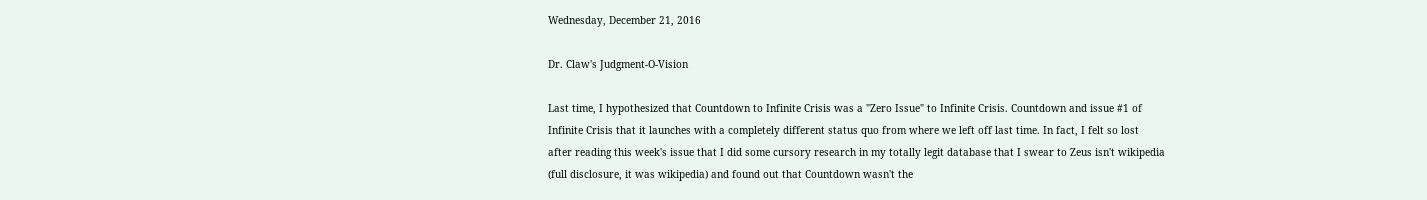Wednesday, December 21, 2016

Dr. Claw's Judgment-O-Vision

Last time, I hypothesized that Countdown to Infinite Crisis was a "Zero Issue" to Infinite Crisis. Countdown and issue #1 of Infinite Crisis that it launches with a completely different status quo from where we left off last time. In fact, I felt so lost after reading this week's issue that I did some cursory research in my totally legit database that I swear to Zeus isn't wikipedia (full disclosure, it was wikipedia) and found out that Countdown wasn't the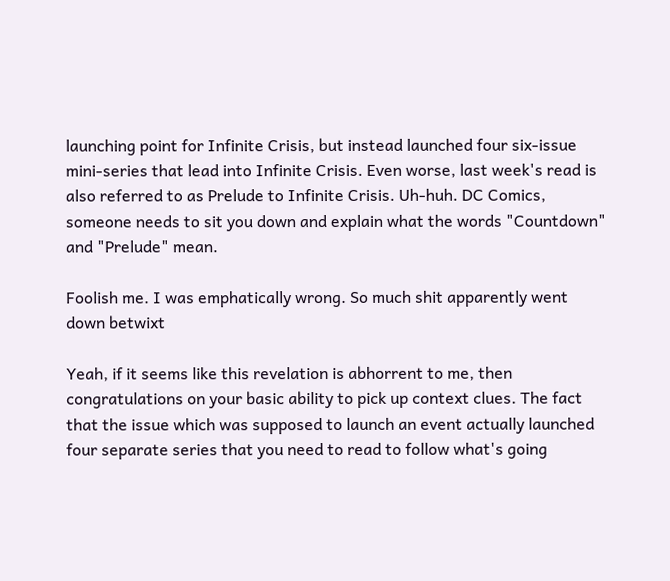launching point for Infinite Crisis, but instead launched four six-issue mini-series that lead into Infinite Crisis. Even worse, last week's read is also referred to as Prelude to Infinite Crisis. Uh-huh. DC Comics, someone needs to sit you down and explain what the words "Countdown" and "Prelude" mean.

Foolish me. I was emphatically wrong. So much shit apparently went down betwixt

Yeah, if it seems like this revelation is abhorrent to me, then congratulations on your basic ability to pick up context clues. The fact that the issue which was supposed to launch an event actually launched four separate series that you need to read to follow what's going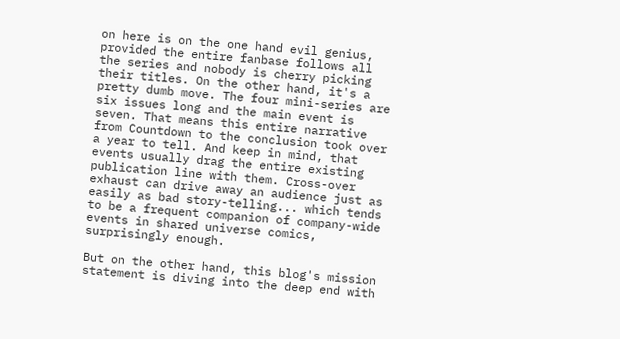on here is on the one hand evil genius, provided the entire fanbase follows all the series and nobody is cherry picking their titles. On the other hand, it's a pretty dumb move. The four mini-series are six issues long and the main event is seven. That means this entire narrative from Countdown to the conclusion took over a year to tell. And keep in mind, that events usually drag the entire existing publication line with them. Cross-over exhaust can drive away an audience just as easily as bad story-telling... which tends to be a frequent companion of company-wide events in shared universe comics, surprisingly enough.

But on the other hand, this blog's mission statement is diving into the deep end with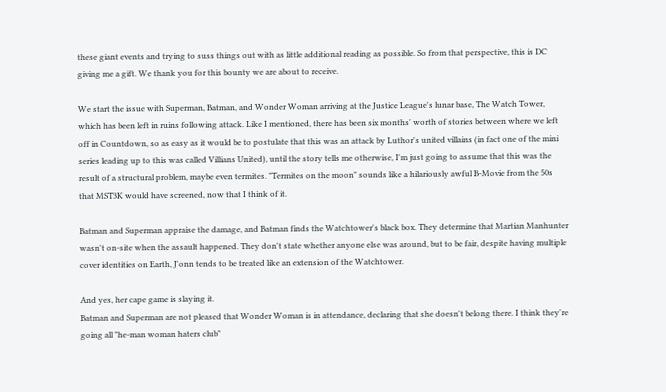these giant events and trying to suss things out with as little additional reading as possible. So from that perspective, this is DC giving me a gift. We thank you for this bounty we are about to receive.

We start the issue with Superman, Batman, and Wonder Woman arriving at the Justice League's lunar base, The Watch Tower, which has been left in ruins following attack. Like I mentioned, there has been six months' worth of stories between where we left off in Countdown, so as easy as it would be to postulate that this was an attack by Luthor's united villains (in fact one of the mini series leading up to this was called Villians United), until the story tells me otherwise, I'm just going to assume that this was the result of a structural problem, maybe even termites. "Termites on the moon" sounds like a hilariously awful B-Movie from the 50s that MST3K would have screened, now that I think of it.

Batman and Superman appraise the damage, and Batman finds the Watchtower's black box. They determine that Martian Manhunter wasn't on-site when the assault happened. They don't state whether anyone else was around, but to be fair, despite having multiple cover identities on Earth, J'onn tends to be treated like an extension of the Watchtower.

And yes, her cape game is slaying it.
Batman and Superman are not pleased that Wonder Woman is in attendance, declaring that she doesn't belong there. I think they're going all "he-man woman haters club"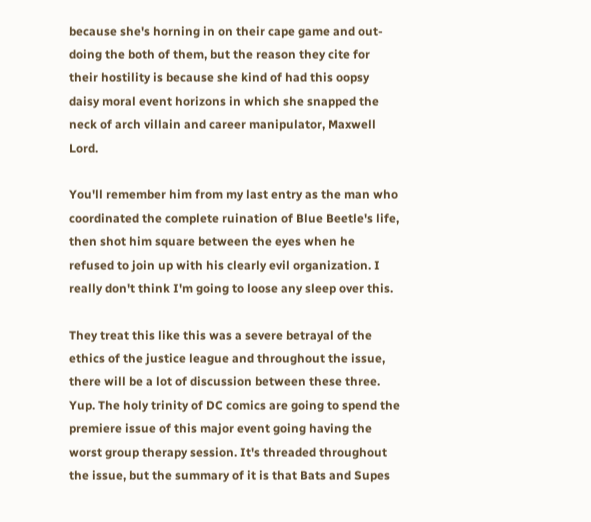because she's horning in on their cape game and out-doing the both of them, but the reason they cite for their hostility is because she kind of had this oopsy daisy moral event horizons in which she snapped the neck of arch villain and career manipulator, Maxwell Lord.

You'll remember him from my last entry as the man who coordinated the complete ruination of Blue Beetle's life, then shot him square between the eyes when he refused to join up with his clearly evil organization. I really don't think I'm going to loose any sleep over this.

They treat this like this was a severe betrayal of the ethics of the justice league and throughout the issue, there will be a lot of discussion between these three. Yup. The holy trinity of DC comics are going to spend the premiere issue of this major event going having the worst group therapy session. It's threaded throughout the issue, but the summary of it is that Bats and Supes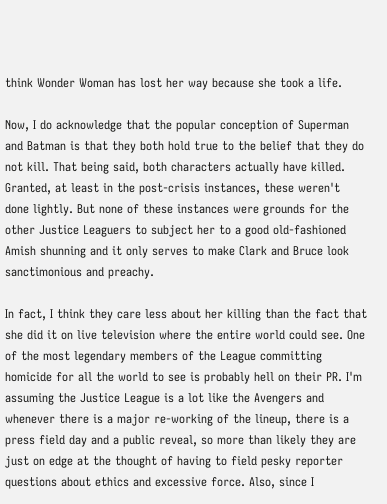think Wonder Woman has lost her way because she took a life.

Now, I do acknowledge that the popular conception of Superman and Batman is that they both hold true to the belief that they do not kill. That being said, both characters actually have killed. Granted, at least in the post-crisis instances, these weren't done lightly. But none of these instances were grounds for the other Justice Leaguers to subject her to a good old-fashioned Amish shunning and it only serves to make Clark and Bruce look sanctimonious and preachy.

In fact, I think they care less about her killing than the fact that she did it on live television where the entire world could see. One of the most legendary members of the League committing homicide for all the world to see is probably hell on their PR. I'm assuming the Justice League is a lot like the Avengers and whenever there is a major re-working of the lineup, there is a press field day and a public reveal, so more than likely they are just on edge at the thought of having to field pesky reporter questions about ethics and excessive force. Also, since I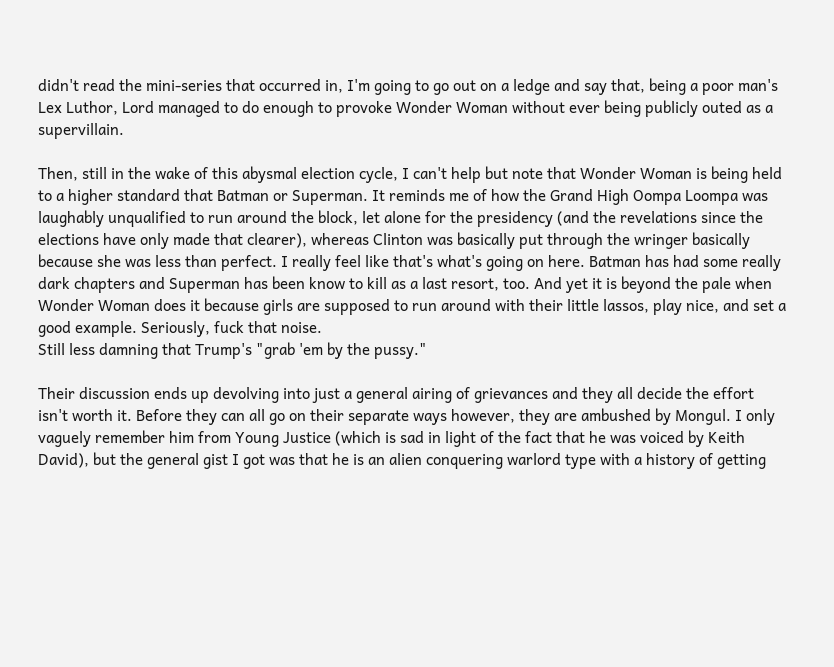didn't read the mini-series that occurred in, I'm going to go out on a ledge and say that, being a poor man's Lex Luthor, Lord managed to do enough to provoke Wonder Woman without ever being publicly outed as a supervillain.

Then, still in the wake of this abysmal election cycle, I can't help but note that Wonder Woman is being held to a higher standard that Batman or Superman. It reminds me of how the Grand High Oompa Loompa was laughably unqualified to run around the block, let alone for the presidency (and the revelations since the elections have only made that clearer), whereas Clinton was basically put through the wringer basically because she was less than perfect. I really feel like that's what's going on here. Batman has had some really dark chapters and Superman has been know to kill as a last resort, too. And yet it is beyond the pale when Wonder Woman does it because girls are supposed to run around with their little lassos, play nice, and set a good example. Seriously, fuck that noise.
Still less damning that Trump's "grab 'em by the pussy."

Their discussion ends up devolving into just a general airing of grievances and they all decide the effort isn't worth it. Before they can all go on their separate ways however, they are ambushed by Mongul. I only vaguely remember him from Young Justice (which is sad in light of the fact that he was voiced by Keith David), but the general gist I got was that he is an alien conquering warlord type with a history of getting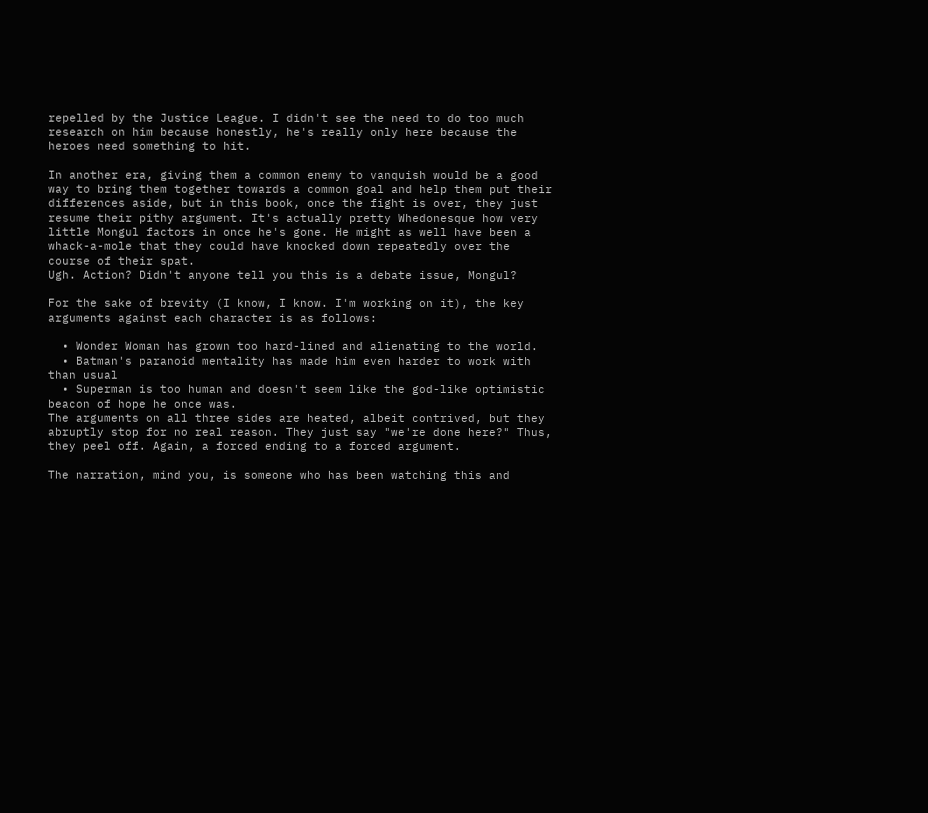repelled by the Justice League. I didn't see the need to do too much research on him because honestly, he's really only here because the heroes need something to hit.

In another era, giving them a common enemy to vanquish would be a good way to bring them together towards a common goal and help them put their differences aside, but in this book, once the fight is over, they just resume their pithy argument. It's actually pretty Whedonesque how very little Mongul factors in once he's gone. He might as well have been a whack-a-mole that they could have knocked down repeatedly over the course of their spat.
Ugh. Action? Didn't anyone tell you this is a debate issue, Mongul?

For the sake of brevity (I know, I know. I'm working on it), the key arguments against each character is as follows:

  • Wonder Woman has grown too hard-lined and alienating to the world.
  • Batman's paranoid mentality has made him even harder to work with than usual
  • Superman is too human and doesn't seem like the god-like optimistic beacon of hope he once was.
The arguments on all three sides are heated, albeit contrived, but they abruptly stop for no real reason. They just say "we're done here?" Thus, they peel off. Again, a forced ending to a forced argument.

The narration, mind you, is someone who has been watching this and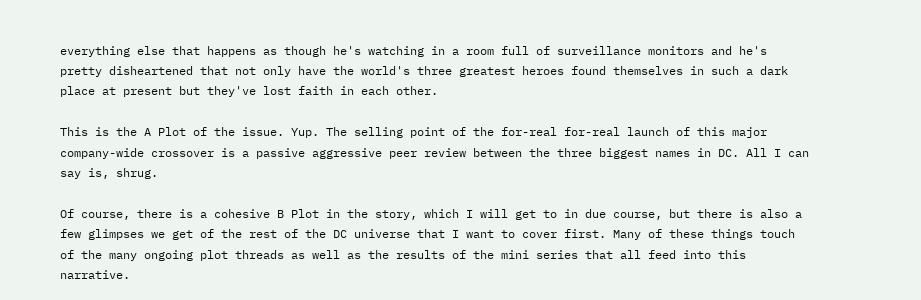everything else that happens as though he's watching in a room full of surveillance monitors and he's pretty disheartened that not only have the world's three greatest heroes found themselves in such a dark place at present but they've lost faith in each other.

This is the A Plot of the issue. Yup. The selling point of the for-real for-real launch of this major company-wide crossover is a passive aggressive peer review between the three biggest names in DC. All I can say is, shrug.

Of course, there is a cohesive B Plot in the story, which I will get to in due course, but there is also a few glimpses we get of the rest of the DC universe that I want to cover first. Many of these things touch of the many ongoing plot threads as well as the results of the mini series that all feed into this narrative.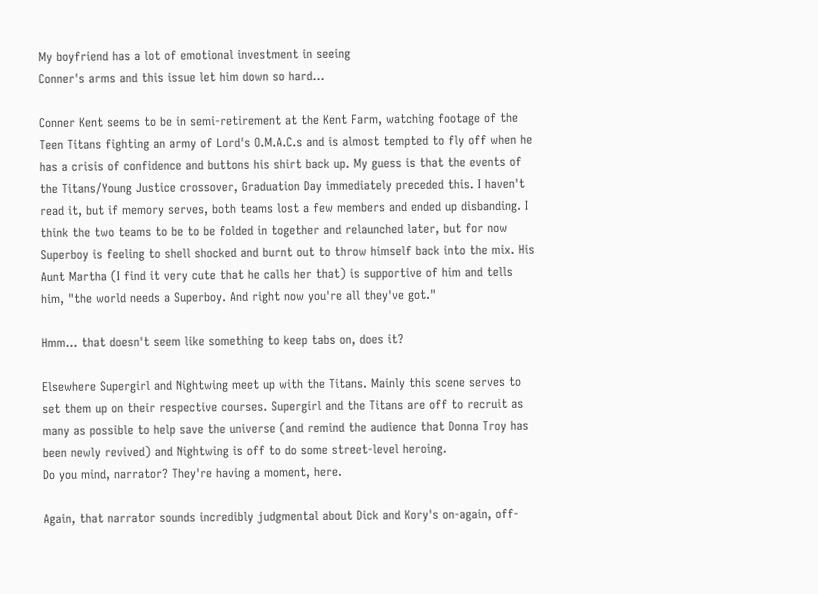My boyfriend has a lot of emotional investment in seeing
Conner's arms and this issue let him down so hard...

Conner Kent seems to be in semi-retirement at the Kent Farm, watching footage of the Teen Titans fighting an army of Lord's O.M.A.C.s and is almost tempted to fly off when he has a crisis of confidence and buttons his shirt back up. My guess is that the events of the Titans/Young Justice crossover, Graduation Day immediately preceded this. I haven't read it, but if memory serves, both teams lost a few members and ended up disbanding. I think the two teams to be to be folded in together and relaunched later, but for now Superboy is feeling to shell shocked and burnt out to throw himself back into the mix. His Aunt Martha (I find it very cute that he calls her that) is supportive of him and tells him, "the world needs a Superboy. And right now you're all they've got."

Hmm... that doesn't seem like something to keep tabs on, does it?

Elsewhere Supergirl and Nightwing meet up with the Titans. Mainly this scene serves to set them up on their respective courses. Supergirl and the Titans are off to recruit as many as possible to help save the universe (and remind the audience that Donna Troy has been newly revived) and Nightwing is off to do some street-level heroing.
Do you mind, narrator? They're having a moment, here.

Again, that narrator sounds incredibly judgmental about Dick and Kory's on-again, off-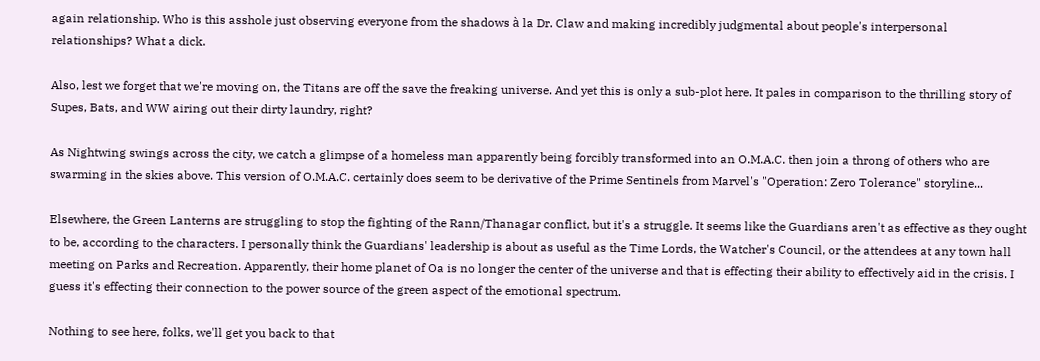again relationship. Who is this asshole just observing everyone from the shadows à la Dr. Claw and making incredibly judgmental about people's interpersonal relationships? What a dick.

Also, lest we forget that we're moving on, the Titans are off the save the freaking universe. And yet this is only a sub-plot here. It pales in comparison to the thrilling story of Supes, Bats, and WW airing out their dirty laundry, right?

As Nightwing swings across the city, we catch a glimpse of a homeless man apparently being forcibly transformed into an O.M.A.C. then join a throng of others who are swarming in the skies above. This version of O.M.A.C. certainly does seem to be derivative of the Prime Sentinels from Marvel's "Operation: Zero Tolerance" storyline...

Elsewhere, the Green Lanterns are struggling to stop the fighting of the Rann/Thanagar conflict, but it's a struggle. It seems like the Guardians aren't as effective as they ought to be, according to the characters. I personally think the Guardians' leadership is about as useful as the Time Lords, the Watcher's Council, or the attendees at any town hall meeting on Parks and Recreation. Apparently, their home planet of Oa is no longer the center of the universe and that is effecting their ability to effectively aid in the crisis. I guess it's effecting their connection to the power source of the green aspect of the emotional spectrum.

Nothing to see here, folks, we'll get you back to that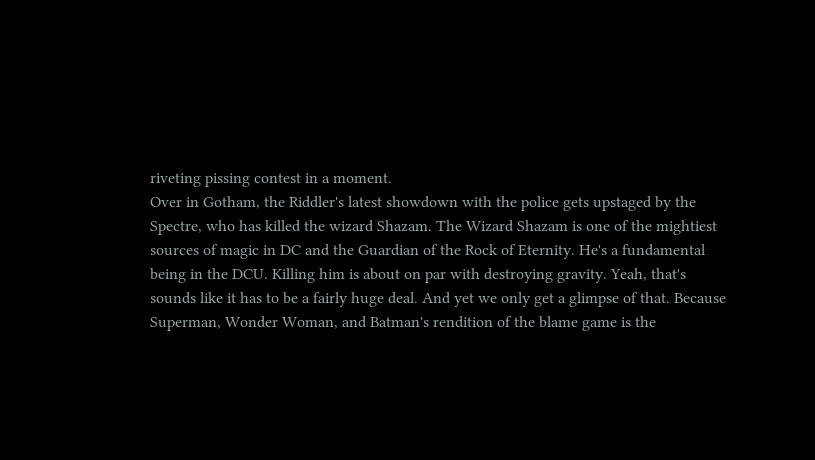riveting pissing contest in a moment.
Over in Gotham, the Riddler's latest showdown with the police gets upstaged by the Spectre, who has killed the wizard Shazam. The Wizard Shazam is one of the mightiest sources of magic in DC and the Guardian of the Rock of Eternity. He's a fundamental being in the DCU. Killing him is about on par with destroying gravity. Yeah, that's sounds like it has to be a fairly huge deal. And yet we only get a glimpse of that. Because Superman, Wonder Woman, and Batman's rendition of the blame game is the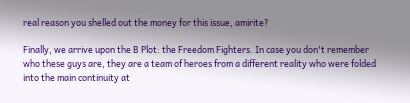real reason you shelled out the money for this issue, amirite?

Finally, we arrive upon the B Plot: the Freedom Fighters. In case you don't remember who these guys are, they are a team of heroes from a different reality who were folded into the main continuity at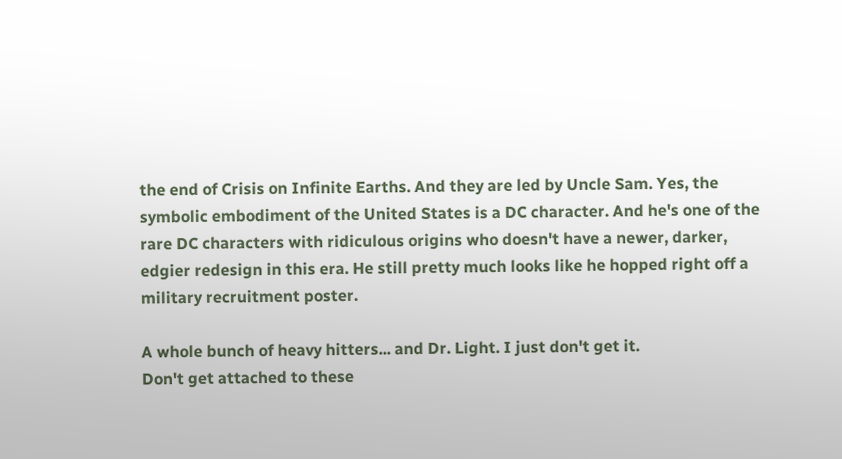the end of Crisis on Infinite Earths. And they are led by Uncle Sam. Yes, the symbolic embodiment of the United States is a DC character. And he's one of the rare DC characters with ridiculous origins who doesn't have a newer, darker, edgier redesign in this era. He still pretty much looks like he hopped right off a military recruitment poster.

A whole bunch of heavy hitters... and Dr. Light. I just don't get it.
Don't get attached to these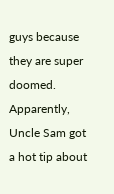guys because they are super doomed. Apparently, Uncle Sam got a hot tip about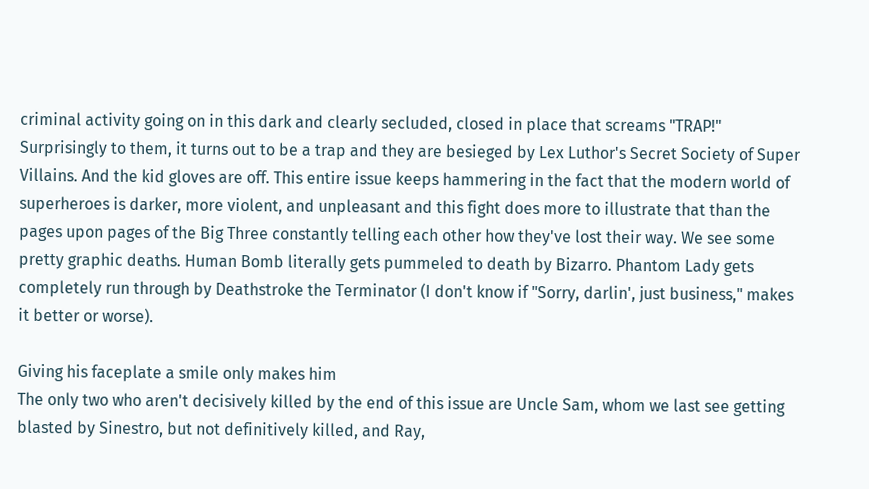criminal activity going on in this dark and clearly secluded, closed in place that screams "TRAP!" Surprisingly to them, it turns out to be a trap and they are besieged by Lex Luthor's Secret Society of Super Villains. And the kid gloves are off. This entire issue keeps hammering in the fact that the modern world of superheroes is darker, more violent, and unpleasant and this fight does more to illustrate that than the pages upon pages of the Big Three constantly telling each other how they've lost their way. We see some pretty graphic deaths. Human Bomb literally gets pummeled to death by Bizarro. Phantom Lady gets completely run through by Deathstroke the Terminator (I don't know if "Sorry, darlin', just business," makes it better or worse).

Giving his faceplate a smile only makes him
The only two who aren't decisively killed by the end of this issue are Uncle Sam, whom we last see getting blasted by Sinestro, but not definitively killed, and Ray,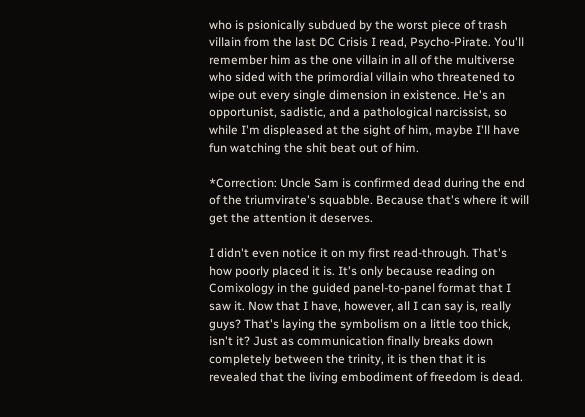who is psionically subdued by the worst piece of trash villain from the last DC Crisis I read, Psycho-Pirate. You'll remember him as the one villain in all of the multiverse who sided with the primordial villain who threatened to wipe out every single dimension in existence. He's an opportunist, sadistic, and a pathological narcissist, so while I'm displeased at the sight of him, maybe I'll have fun watching the shit beat out of him.

*Correction: Uncle Sam is confirmed dead during the end of the triumvirate's squabble. Because that's where it will get the attention it deserves.

I didn't even notice it on my first read-through. That's how poorly placed it is. It's only because reading on Comixology in the guided panel-to-panel format that I saw it. Now that I have, however, all I can say is, really guys? That's laying the symbolism on a little too thick, isn't it? Just as communication finally breaks down completely between the trinity, it is then that it is revealed that the living embodiment of freedom is dead.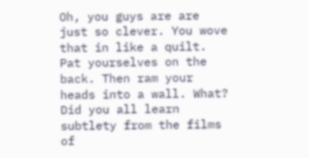Oh, you guys are are just so clever. You wove that in like a quilt. Pat yourselves on the back. Then ram your heads into a wall. What? Did you all learn subtlety from the films of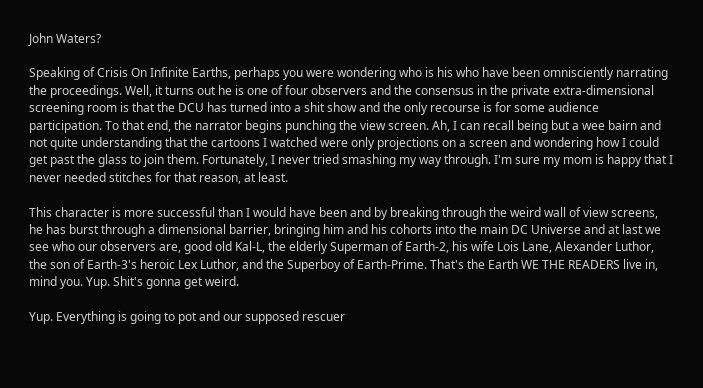John Waters?

Speaking of Crisis On Infinite Earths, perhaps you were wondering who is his who have been omnisciently narrating the proceedings. Well, it turns out he is one of four observers and the consensus in the private extra-dimensional screening room is that the DCU has turned into a shit show and the only recourse is for some audience participation. To that end, the narrator begins punching the view screen. Ah, I can recall being but a wee bairn and not quite understanding that the cartoons I watched were only projections on a screen and wondering how I could get past the glass to join them. Fortunately, I never tried smashing my way through. I'm sure my mom is happy that I never needed stitches for that reason, at least.

This character is more successful than I would have been and by breaking through the weird wall of view screens, he has burst through a dimensional barrier, bringing him and his cohorts into the main DC Universe and at last we see who our observers are, good old Kal-L, the elderly Superman of Earth-2, his wife Lois Lane, Alexander Luthor, the son of Earth-3's heroic Lex Luthor, and the Superboy of Earth-Prime. That's the Earth WE THE READERS live in, mind you. Yup. Shit's gonna get weird.

Yup. Everything is going to pot and our supposed rescuer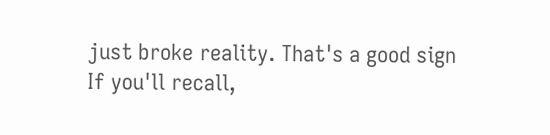just broke reality. That's a good sign
If you'll recall,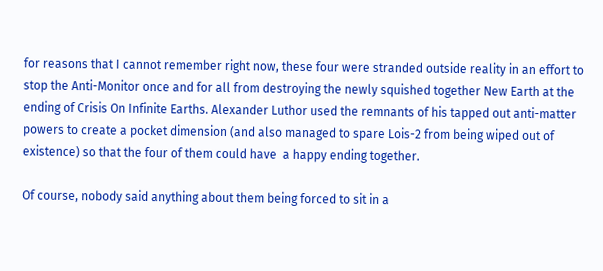for reasons that I cannot remember right now, these four were stranded outside reality in an effort to stop the Anti-Monitor once and for all from destroying the newly squished together New Earth at the ending of Crisis On Infinite Earths. Alexander Luthor used the remnants of his tapped out anti-matter powers to create a pocket dimension (and also managed to spare Lois-2 from being wiped out of existence) so that the four of them could have  a happy ending together.

Of course, nobody said anything about them being forced to sit in a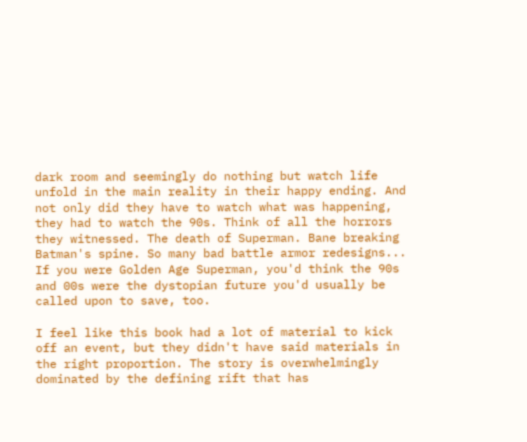dark room and seemingly do nothing but watch life unfold in the main reality in their happy ending. And not only did they have to watch what was happening, they had to watch the 90s. Think of all the horrors they witnessed. The death of Superman. Bane breaking Batman's spine. So many bad battle armor redesigns... If you were Golden Age Superman, you'd think the 90s and 00s were the dystopian future you'd usually be called upon to save, too.

I feel like this book had a lot of material to kick off an event, but they didn't have said materials in the right proportion. The story is overwhelmingly dominated by the defining rift that has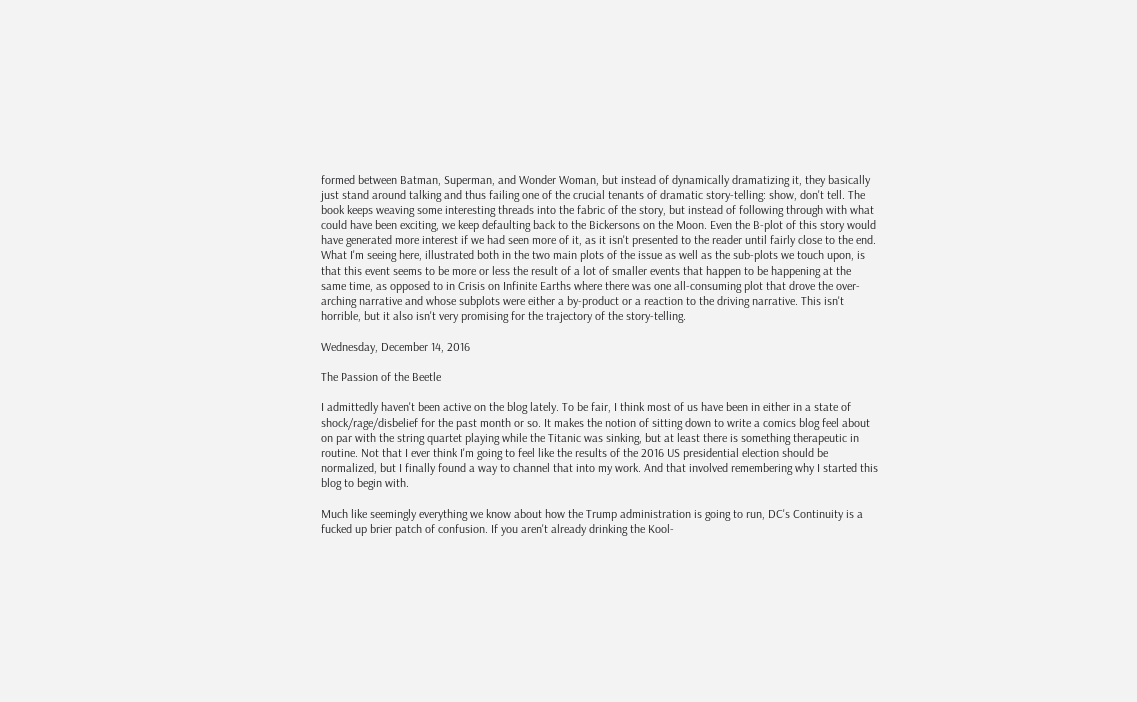formed between Batman, Superman, and Wonder Woman, but instead of dynamically dramatizing it, they basically just stand around talking and thus failing one of the crucial tenants of dramatic story-telling: show, don't tell. The book keeps weaving some interesting threads into the fabric of the story, but instead of following through with what could have been exciting, we keep defaulting back to the Bickersons on the Moon. Even the B-plot of this story would have generated more interest if we had seen more of it, as it isn't presented to the reader until fairly close to the end. What I'm seeing here, illustrated both in the two main plots of the issue as well as the sub-plots we touch upon, is that this event seems to be more or less the result of a lot of smaller events that happen to be happening at the same time, as opposed to in Crisis on Infinite Earths where there was one all-consuming plot that drove the over-arching narrative and whose subplots were either a by-product or a reaction to the driving narrative. This isn't horrible, but it also isn't very promising for the trajectory of the story-telling.

Wednesday, December 14, 2016

The Passion of the Beetle

I admittedly haven't been active on the blog lately. To be fair, I think most of us have been in either in a state of shock/rage/disbelief for the past month or so. It makes the notion of sitting down to write a comics blog feel about on par with the string quartet playing while the Titanic was sinking, but at least there is something therapeutic in routine. Not that I ever think I'm going to feel like the results of the 2016 US presidential election should be normalized, but I finally found a way to channel that into my work. And that involved remembering why I started this blog to begin with.

Much like seemingly everything we know about how the Trump administration is going to run, DC's Continuity is a fucked up brier patch of confusion. If you aren't already drinking the Kool-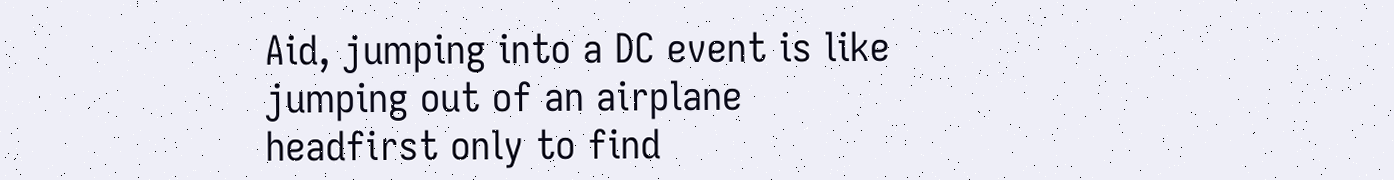Aid, jumping into a DC event is like jumping out of an airplane headfirst only to find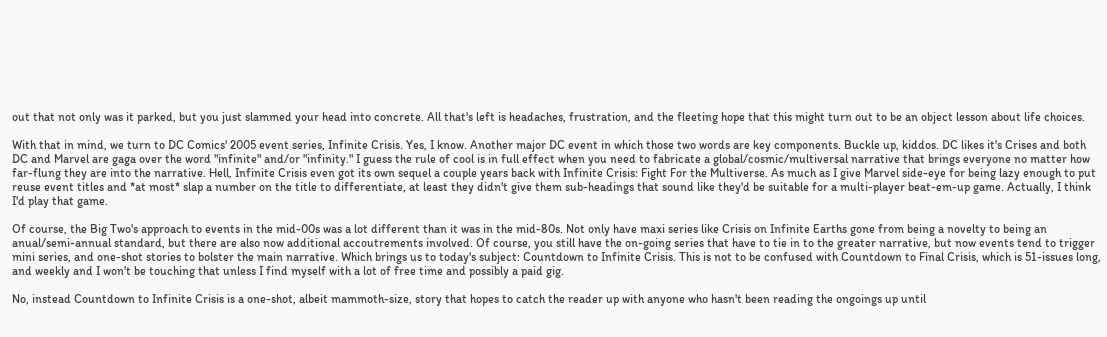out that not only was it parked, but you just slammed your head into concrete. All that's left is headaches, frustration, and the fleeting hope that this might turn out to be an object lesson about life choices.

With that in mind, we turn to DC Comics' 2005 event series, Infinite Crisis. Yes, I know. Another major DC event in which those two words are key components. Buckle up, kiddos. DC likes it's Crises and both DC and Marvel are gaga over the word "infinite" and/or "infinity." I guess the rule of cool is in full effect when you need to fabricate a global/cosmic/multiversal narrative that brings everyone no matter how far-flung they are into the narrative. Hell, Infinite Crisis even got its own sequel a couple years back with Infinite Crisis: Fight For the Multiverse. As much as I give Marvel side-eye for being lazy enough to put reuse event titles and *at most* slap a number on the title to differentiate, at least they didn't give them sub-headings that sound like they'd be suitable for a multi-player beat-em-up game. Actually, I think I'd play that game.

Of course, the Big Two's approach to events in the mid-00s was a lot different than it was in the mid-80s. Not only have maxi series like Crisis on Infinite Earths gone from being a novelty to being an anual/semi-annual standard, but there are also now additional accoutrements involved. Of course, you still have the on-going series that have to tie in to the greater narrative, but now events tend to trigger mini series, and one-shot stories to bolster the main narrative. Which brings us to today's subject: Countdown to Infinite Crisis. This is not to be confused with Countdown to Final Crisis, which is 51-issues long, and weekly and I won't be touching that unless I find myself with a lot of free time and possibly a paid gig.

No, instead Countdown to Infinite Crisis is a one-shot, albeit mammoth-size, story that hopes to catch the reader up with anyone who hasn't been reading the ongoings up until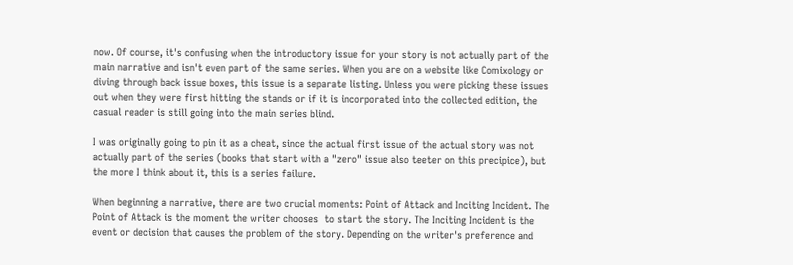now. Of course, it's confusing when the introductory issue for your story is not actually part of the main narrative and isn't even part of the same series. When you are on a website like Comixology or diving through back issue boxes, this issue is a separate listing. Unless you were picking these issues out when they were first hitting the stands or if it is incorporated into the collected edition, the casual reader is still going into the main series blind.

I was originally going to pin it as a cheat, since the actual first issue of the actual story was not actually part of the series (books that start with a "zero" issue also teeter on this precipice), but the more I think about it, this is a series failure.

When beginning a narrative, there are two crucial moments: Point of Attack and Inciting Incident. The Point of Attack is the moment the writer chooses  to start the story. The Inciting Incident is the event or decision that causes the problem of the story. Depending on the writer's preference and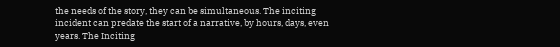the needs of the story, they can be simultaneous. The inciting incident can predate the start of a narrative, by hours, days, even years. The Inciting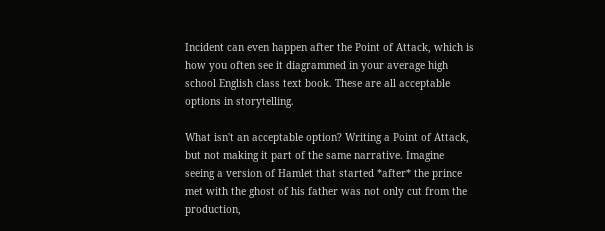Incident can even happen after the Point of Attack, which is how you often see it diagrammed in your average high school English class text book. These are all acceptable options in storytelling.

What isn't an acceptable option? Writing a Point of Attack, but not making it part of the same narrative. Imagine seeing a version of Hamlet that started *after* the prince met with the ghost of his father was not only cut from the production,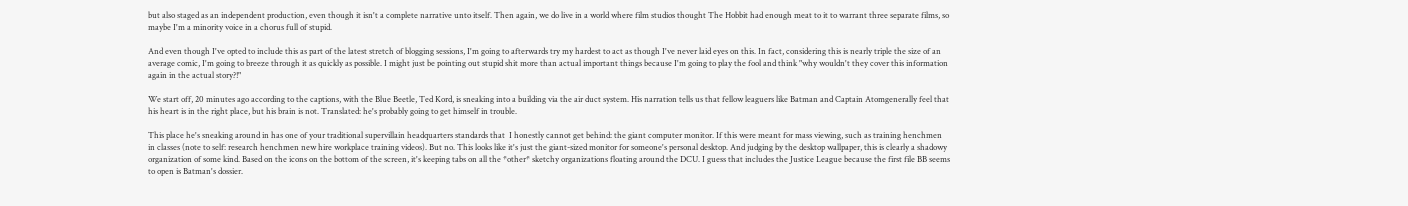but also staged as an independent production, even though it isn't a complete narrative unto itself. Then again, we do live in a world where film studios thought The Hobbit had enough meat to it to warrant three separate films, so maybe I'm a minority voice in a chorus full of stupid.

And even though I've opted to include this as part of the latest stretch of blogging sessions, I'm going to afterwards try my hardest to act as though I've never laid eyes on this. In fact, considering this is nearly triple the size of an average comic, I'm going to breeze through it as quickly as possible. I might just be pointing out stupid shit more than actual important things because I'm going to play the fool and think "why wouldn't they cover this information again in the actual story?!"

We start off, 20 minutes ago according to the captions, with the Blue Beetle, Ted Kord, is sneaking into a building via the air duct system. His narration tells us that fellow leaguers like Batman and Captain Atomgenerally feel that his heart is in the right place, but his brain is not. Translated: he's probably going to get himself in trouble.

This place he's sneaking around in has one of your traditional supervillain headquarters standards that  I honestly cannot get behind: the giant computer monitor. If this were meant for mass viewing, such as training henchmen in classes (note to self: research henchmen new hire workplace training videos). But no. This looks like it's just the giant-sized monitor for someone's personal desktop. And judging by the desktop wallpaper, this is clearly a shadowy organization of some kind. Based on the icons on the bottom of the screen, it's keeping tabs on all the *other* sketchy organizations floating around the DCU. I guess that includes the Justice League because the first file BB seems to open is Batman's dossier.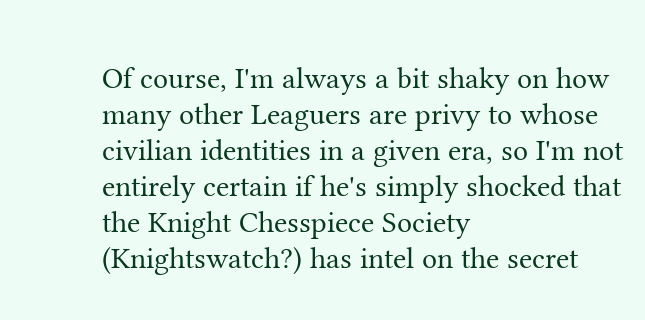Of course, I'm always a bit shaky on how many other Leaguers are privy to whose civilian identities in a given era, so I'm not entirely certain if he's simply shocked that the Knight Chesspiece Society (Knightswatch?) has intel on the secret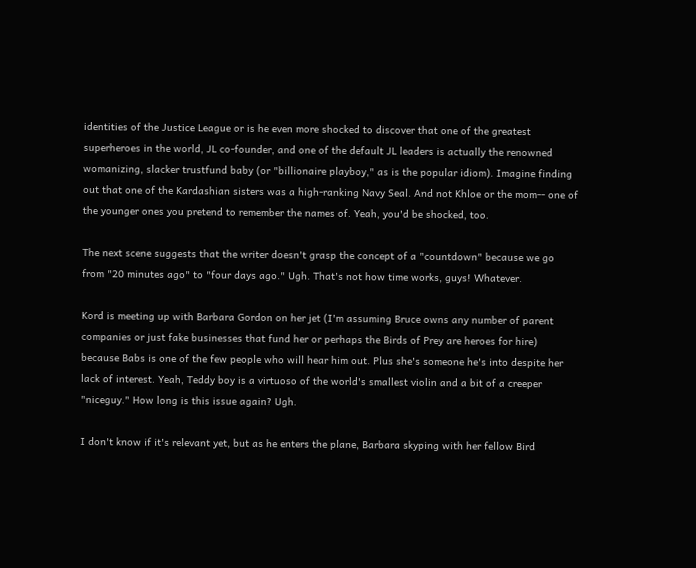identities of the Justice League or is he even more shocked to discover that one of the greatest superheroes in the world, JL co-founder, and one of the default JL leaders is actually the renowned womanizing, slacker trustfund baby (or "billionaire playboy," as is the popular idiom). Imagine finding out that one of the Kardashian sisters was a high-ranking Navy Seal. And not Khloe or the mom-- one of the younger ones you pretend to remember the names of. Yeah, you'd be shocked, too.

The next scene suggests that the writer doesn't grasp the concept of a "countdown" because we go from "20 minutes ago" to "four days ago." Ugh. That's not how time works, guys! Whatever.

Kord is meeting up with Barbara Gordon on her jet (I'm assuming Bruce owns any number of parent companies or just fake businesses that fund her or perhaps the Birds of Prey are heroes for hire) because Babs is one of the few people who will hear him out. Plus she's someone he's into despite her lack of interest. Yeah, Teddy boy is a virtuoso of the world's smallest violin and a bit of a creeper "niceguy." How long is this issue again? Ugh.

I don't know if it's relevant yet, but as he enters the plane, Barbara skyping with her fellow Bird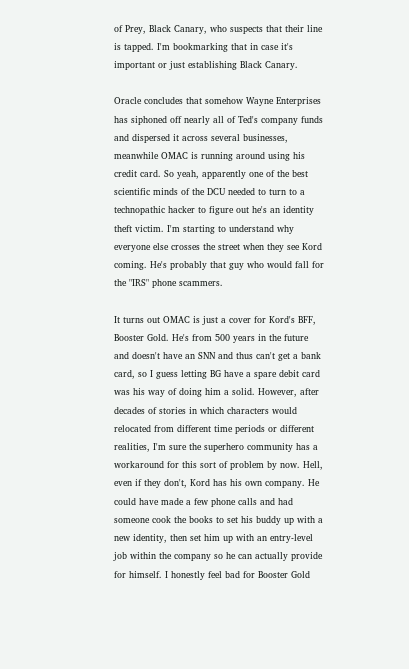of Prey, Black Canary, who suspects that their line is tapped. I'm bookmarking that in case it's important or just establishing Black Canary.

Oracle concludes that somehow Wayne Enterprises has siphoned off nearly all of Ted's company funds and dispersed it across several businesses, meanwhile OMAC is running around using his credit card. So yeah, apparently one of the best scientific minds of the DCU needed to turn to a technopathic hacker to figure out he's an identity theft victim. I'm starting to understand why everyone else crosses the street when they see Kord coming. He's probably that guy who would fall for the "IRS" phone scammers.

It turns out OMAC is just a cover for Kord's BFF, Booster Gold. He's from 500 years in the future and doesn't have an SNN and thus can't get a bank card, so I guess letting BG have a spare debit card was his way of doing him a solid. However, after decades of stories in which characters would relocated from different time periods or different realities, I'm sure the superhero community has a workaround for this sort of problem by now. Hell, even if they don't, Kord has his own company. He could have made a few phone calls and had someone cook the books to set his buddy up with a new identity, then set him up with an entry-level job within the company so he can actually provide for himself. I honestly feel bad for Booster Gold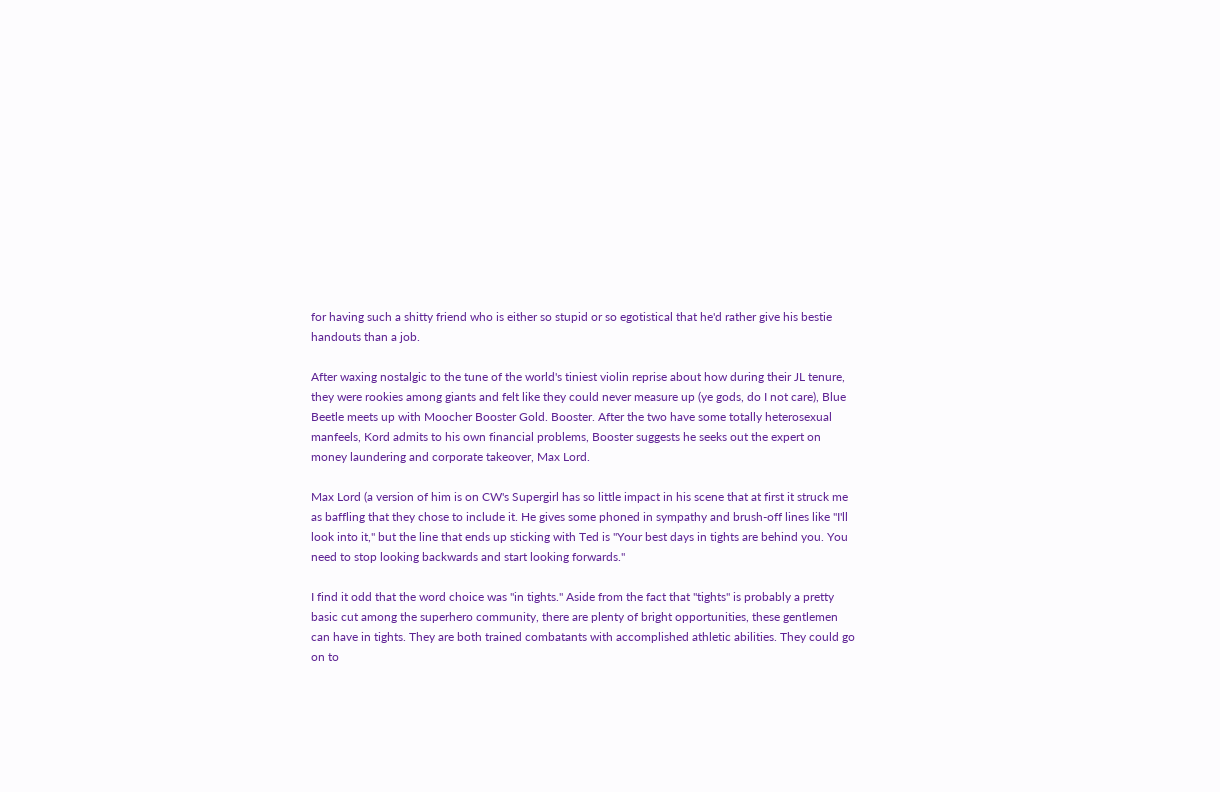for having such a shitty friend who is either so stupid or so egotistical that he'd rather give his bestie handouts than a job.

After waxing nostalgic to the tune of the world's tiniest violin reprise about how during their JL tenure, they were rookies among giants and felt like they could never measure up (ye gods, do I not care), Blue Beetle meets up with Moocher Booster Gold. Booster. After the two have some totally heterosexual manfeels, Kord admits to his own financial problems, Booster suggests he seeks out the expert on money laundering and corporate takeover, Max Lord.

Max Lord (a version of him is on CW's Supergirl has so little impact in his scene that at first it struck me as baffling that they chose to include it. He gives some phoned in sympathy and brush-off lines like "I'll look into it," but the line that ends up sticking with Ted is "Your best days in tights are behind you. You need to stop looking backwards and start looking forwards."

I find it odd that the word choice was "in tights." Aside from the fact that "tights" is probably a pretty basic cut among the superhero community, there are plenty of bright opportunities, these gentlemen can have in tights. They are both trained combatants with accomplished athletic abilities. They could go on to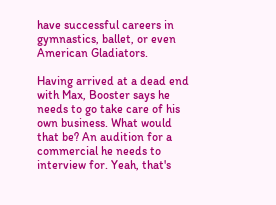have successful careers in gymnastics, ballet, or even American Gladiators.

Having arrived at a dead end with Max, Booster says he needs to go take care of his own business. What would that be? An audition for a commercial he needs to interview for. Yeah, that's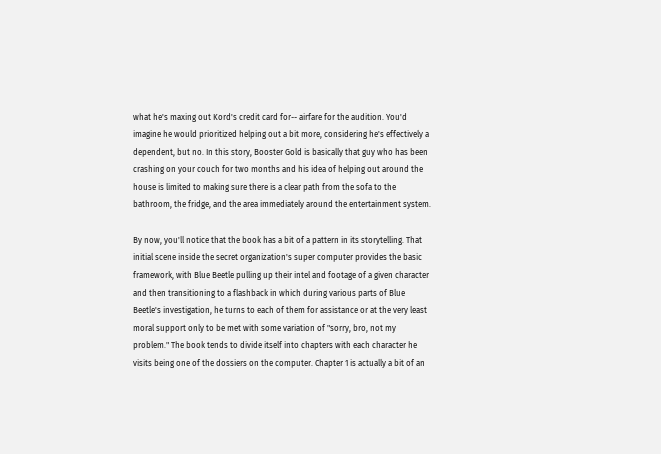what he's maxing out Kord's credit card for-- airfare for the audition. You'd imagine he would prioritized helping out a bit more, considering he's effectively a dependent, but no. In this story, Booster Gold is basically that guy who has been crashing on your couch for two months and his idea of helping out around the house is limited to making sure there is a clear path from the sofa to the bathroom, the fridge, and the area immediately around the entertainment system.

By now, you'll notice that the book has a bit of a pattern in its storytelling. That initial scene inside the secret organization's super computer provides the basic framework, with Blue Beetle pulling up their intel and footage of a given character and then transitioning to a flashback in which during various parts of Blue Beetle's investigation, he turns to each of them for assistance or at the very least moral support only to be met with some variation of "sorry, bro, not my problem." The book tends to divide itself into chapters with each character he visits being one of the dossiers on the computer. Chapter 1 is actually a bit of an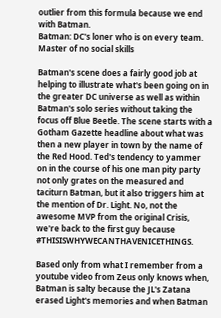outlier from this formula because we end with Batman.
Batman: DC's loner who is on every team.
Master of no social skills

Batman's scene does a fairly good job at helping to illustrate what's been going on in the greater DC universe as well as within Batman's solo series without taking the focus off Blue Beetle. The scene starts with a Gotham Gazette headline about what was then a new player in town by the name of the Red Hood. Ted's tendency to yammer on in the course of his one man pity party not only grates on the measured and taciturn Batman, but it also triggers him at the mention of Dr. Light. No, not the awesome MVP from the original Crisis, we're back to the first guy because #THISISWHYWECANTHAVENICETHINGS.

Based only from what I remember from a youtube video from Zeus only knows when, Batman is salty because the JL's Zatana erased Light's memories and when Batman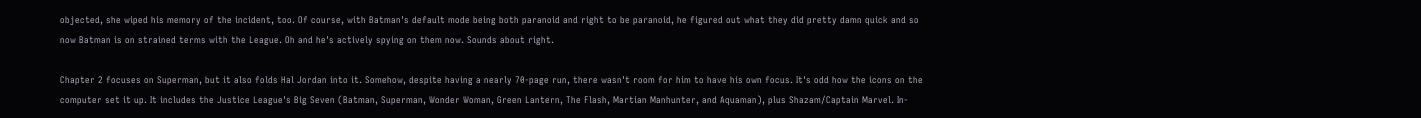objected, she wiped his memory of the incident, too. Of course, with Batman's default mode being both paranoid and right to be paranoid, he figured out what they did pretty damn quick and so now Batman is on strained terms with the League. Oh and he's actively spying on them now. Sounds about right.

Chapter 2 focuses on Superman, but it also folds Hal Jordan into it. Somehow, despite having a nearly 70-page run, there wasn't room for him to have his own focus. It's odd how the icons on the computer set it up. It includes the Justice League's Big Seven (Batman, Superman, Wonder Woman, Green Lantern, The Flash, Martian Manhunter, and Aquaman), plus Shazam/Captain Marvel. In-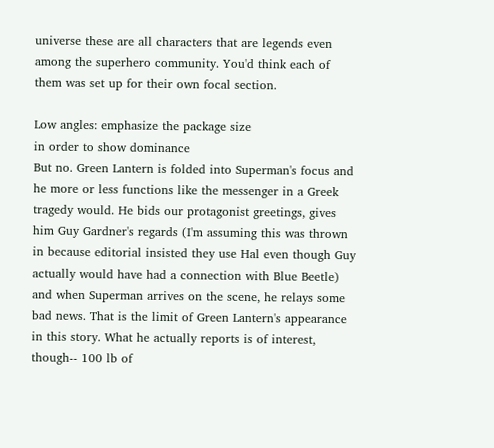universe these are all characters that are legends even among the superhero community. You'd think each of them was set up for their own focal section.

Low angles: emphasize the package size
in order to show dominance
But no. Green Lantern is folded into Superman's focus and he more or less functions like the messenger in a Greek tragedy would. He bids our protagonist greetings, gives him Guy Gardner's regards (I'm assuming this was thrown in because editorial insisted they use Hal even though Guy actually would have had a connection with Blue Beetle) and when Superman arrives on the scene, he relays some bad news. That is the limit of Green Lantern's appearance in this story. What he actually reports is of interest, though-- 100 lb of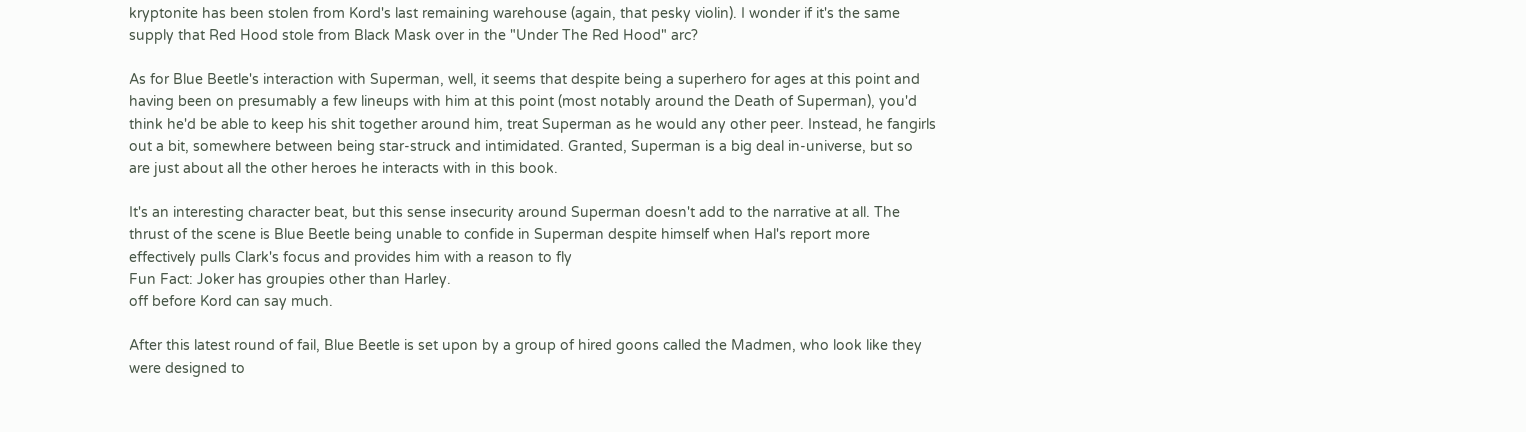kryptonite has been stolen from Kord's last remaining warehouse (again, that pesky violin). I wonder if it's the same supply that Red Hood stole from Black Mask over in the "Under The Red Hood" arc?

As for Blue Beetle's interaction with Superman, well, it seems that despite being a superhero for ages at this point and having been on presumably a few lineups with him at this point (most notably around the Death of Superman), you'd think he'd be able to keep his shit together around him, treat Superman as he would any other peer. Instead, he fangirls out a bit, somewhere between being star-struck and intimidated. Granted, Superman is a big deal in-universe, but so are just about all the other heroes he interacts with in this book.

It's an interesting character beat, but this sense insecurity around Superman doesn't add to the narrative at all. The thrust of the scene is Blue Beetle being unable to confide in Superman despite himself when Hal's report more effectively pulls Clark's focus and provides him with a reason to fly
Fun Fact: Joker has groupies other than Harley.
off before Kord can say much.

After this latest round of fail, Blue Beetle is set upon by a group of hired goons called the Madmen, who look like they were designed to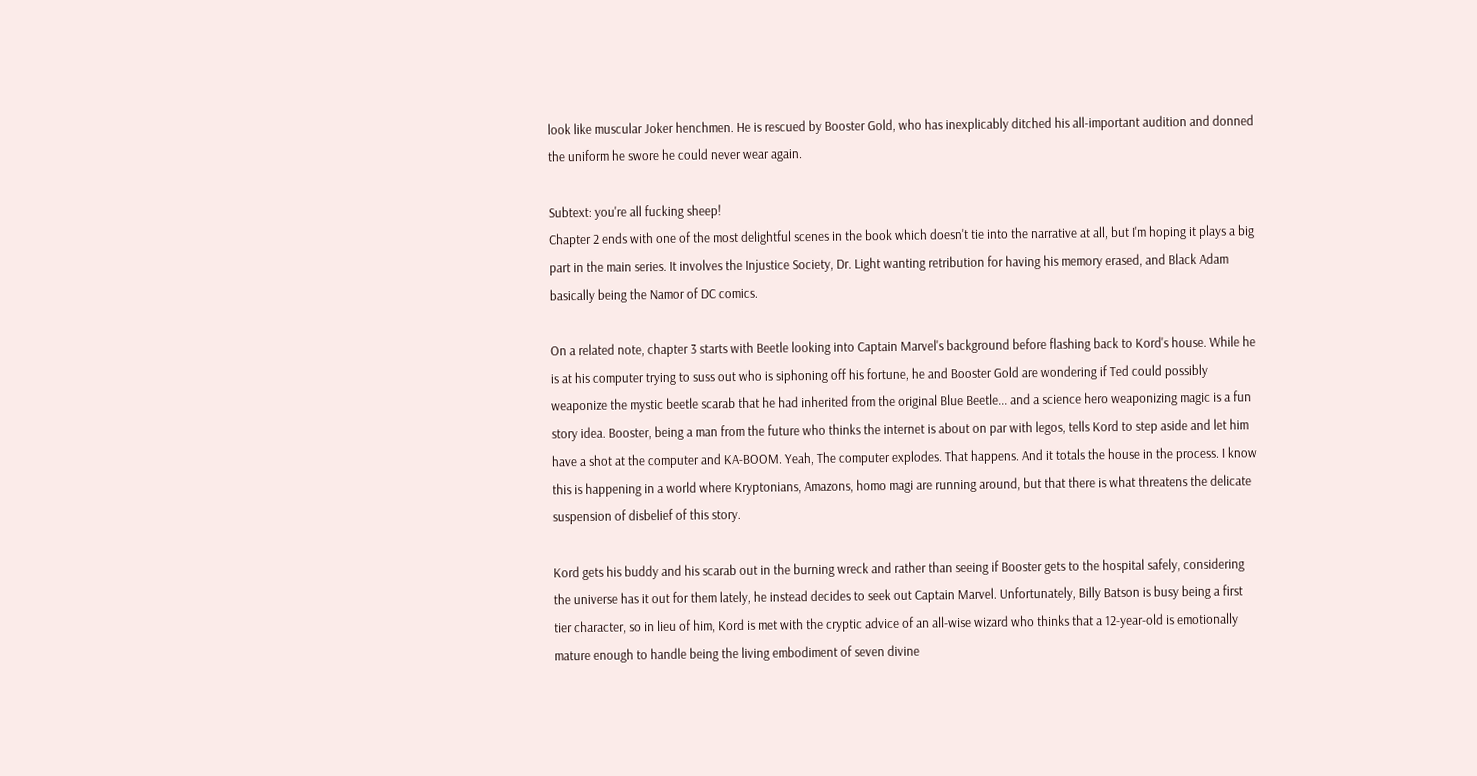look like muscular Joker henchmen. He is rescued by Booster Gold, who has inexplicably ditched his all-important audition and donned the uniform he swore he could never wear again.

Subtext: you're all fucking sheep!
Chapter 2 ends with one of the most delightful scenes in the book which doesn't tie into the narrative at all, but I'm hoping it plays a big part in the main series. It involves the Injustice Society, Dr. Light wanting retribution for having his memory erased, and Black Adam basically being the Namor of DC comics.

On a related note, chapter 3 starts with Beetle looking into Captain Marvel's background before flashing back to Kord's house. While he is at his computer trying to suss out who is siphoning off his fortune, he and Booster Gold are wondering if Ted could possibly weaponize the mystic beetle scarab that he had inherited from the original Blue Beetle... and a science hero weaponizing magic is a fun story idea. Booster, being a man from the future who thinks the internet is about on par with legos, tells Kord to step aside and let him have a shot at the computer and KA-BOOM. Yeah, The computer explodes. That happens. And it totals the house in the process. I know this is happening in a world where Kryptonians, Amazons, homo magi are running around, but that there is what threatens the delicate suspension of disbelief of this story.

Kord gets his buddy and his scarab out in the burning wreck and rather than seeing if Booster gets to the hospital safely, considering the universe has it out for them lately, he instead decides to seek out Captain Marvel. Unfortunately, Billy Batson is busy being a first tier character, so in lieu of him, Kord is met with the cryptic advice of an all-wise wizard who thinks that a 12-year-old is emotionally mature enough to handle being the living embodiment of seven divine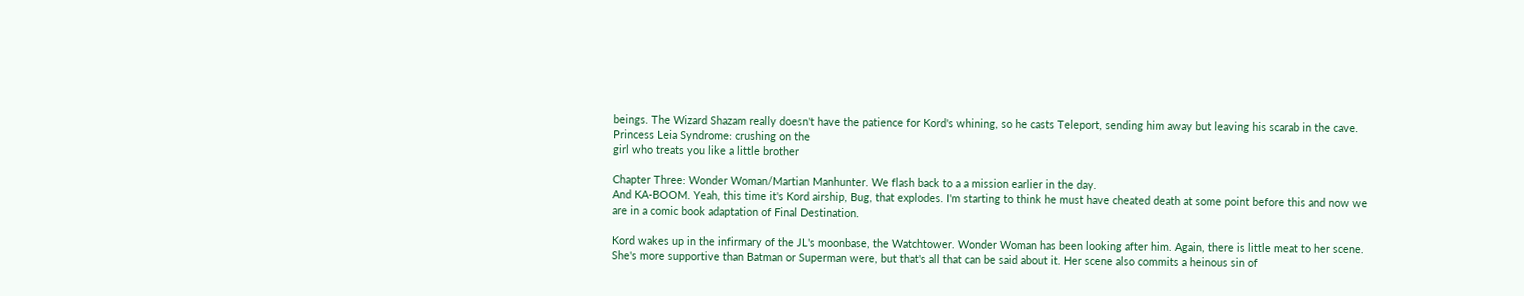beings. The Wizard Shazam really doesn't have the patience for Kord's whining, so he casts Teleport, sending him away but leaving his scarab in the cave.
Princess Leia Syndrome: crushing on the
girl who treats you like a little brother

Chapter Three: Wonder Woman/Martian Manhunter. We flash back to a a mission earlier in the day.
And KA-BOOM. Yeah, this time it's Kord airship, Bug, that explodes. I'm starting to think he must have cheated death at some point before this and now we are in a comic book adaptation of Final Destination.

Kord wakes up in the infirmary of the JL's moonbase, the Watchtower. Wonder Woman has been looking after him. Again, there is little meat to her scene. She's more supportive than Batman or Superman were, but that's all that can be said about it. Her scene also commits a heinous sin of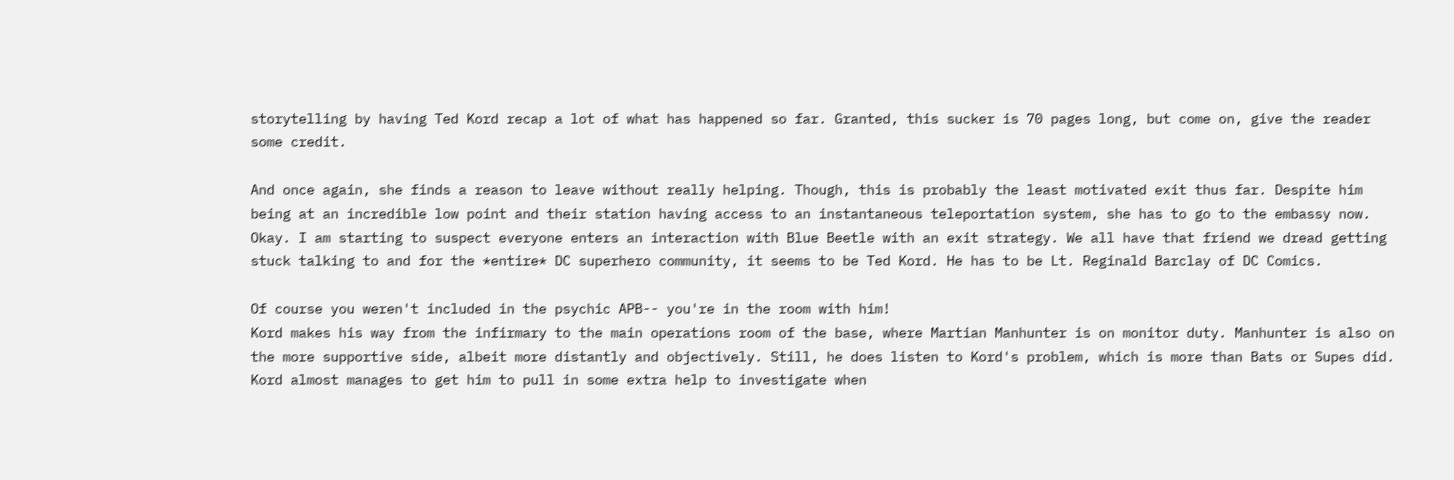storytelling by having Ted Kord recap a lot of what has happened so far. Granted, this sucker is 70 pages long, but come on, give the reader some credit.

And once again, she finds a reason to leave without really helping. Though, this is probably the least motivated exit thus far. Despite him being at an incredible low point and their station having access to an instantaneous teleportation system, she has to go to the embassy now. Okay. I am starting to suspect everyone enters an interaction with Blue Beetle with an exit strategy. We all have that friend we dread getting stuck talking to and for the *entire* DC superhero community, it seems to be Ted Kord. He has to be Lt. Reginald Barclay of DC Comics.

Of course you weren't included in the psychic APB-- you're in the room with him!
Kord makes his way from the infirmary to the main operations room of the base, where Martian Manhunter is on monitor duty. Manhunter is also on the more supportive side, albeit more distantly and objectively. Still, he does listen to Kord's problem, which is more than Bats or Supes did. Kord almost manages to get him to pull in some extra help to investigate when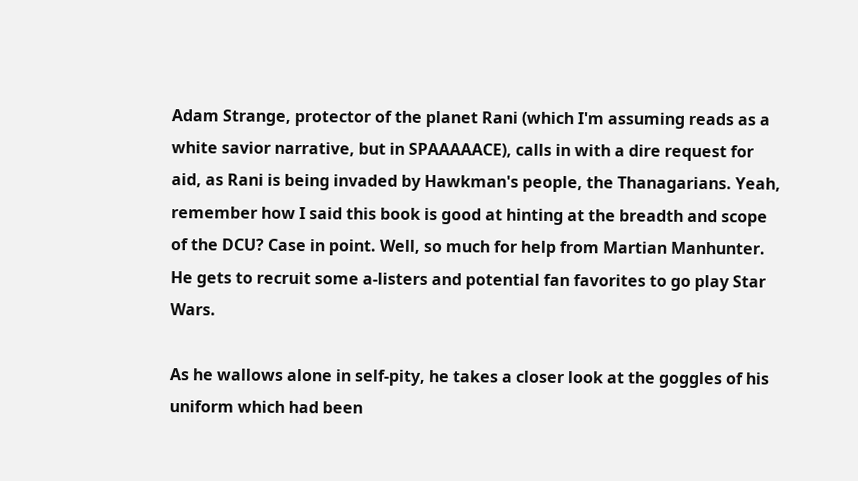Adam Strange, protector of the planet Rani (which I'm assuming reads as a white savior narrative, but in SPAAAAACE), calls in with a dire request for aid, as Rani is being invaded by Hawkman's people, the Thanagarians. Yeah, remember how I said this book is good at hinting at the breadth and scope of the DCU? Case in point. Well, so much for help from Martian Manhunter. He gets to recruit some a-listers and potential fan favorites to go play Star Wars.

As he wallows alone in self-pity, he takes a closer look at the goggles of his uniform which had been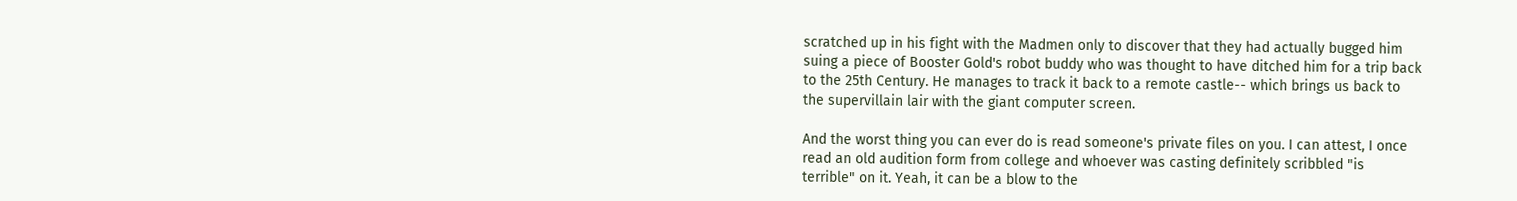scratched up in his fight with the Madmen only to discover that they had actually bugged him suing a piece of Booster Gold's robot buddy who was thought to have ditched him for a trip back to the 25th Century. He manages to track it back to a remote castle-- which brings us back to the supervillain lair with the giant computer screen.

And the worst thing you can ever do is read someone's private files on you. I can attest, I once read an old audition form from college and whoever was casting definitely scribbled "is terrible" on it. Yeah, it can be a blow to the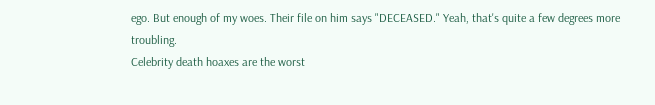ego. But enough of my woes. Their file on him says "DECEASED." Yeah, that's quite a few degrees more troubling.
Celebrity death hoaxes are the worst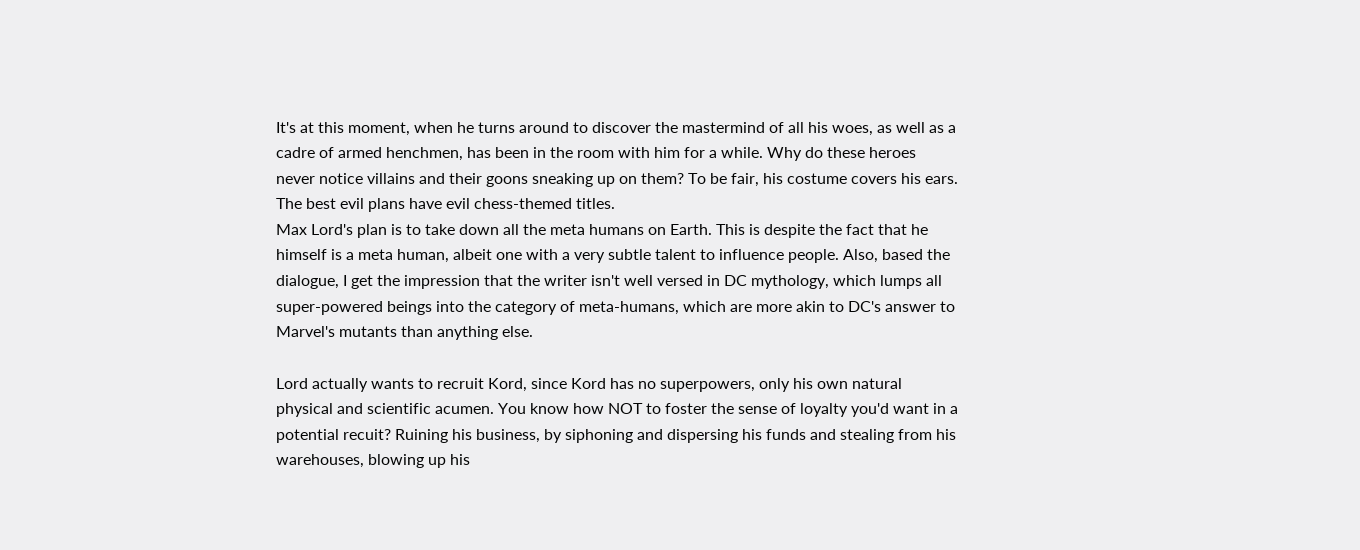It's at this moment, when he turns around to discover the mastermind of all his woes, as well as a cadre of armed henchmen, has been in the room with him for a while. Why do these heroes never notice villains and their goons sneaking up on them? To be fair, his costume covers his ears.
The best evil plans have evil chess-themed titles.
Max Lord's plan is to take down all the meta humans on Earth. This is despite the fact that he himself is a meta human, albeit one with a very subtle talent to influence people. Also, based the dialogue, I get the impression that the writer isn't well versed in DC mythology, which lumps all super-powered beings into the category of meta-humans, which are more akin to DC's answer to Marvel's mutants than anything else.

Lord actually wants to recruit Kord, since Kord has no superpowers, only his own natural physical and scientific acumen. You know how NOT to foster the sense of loyalty you'd want in a potential recuit? Ruining his business, by siphoning and dispersing his funds and stealing from his warehouses, blowing up his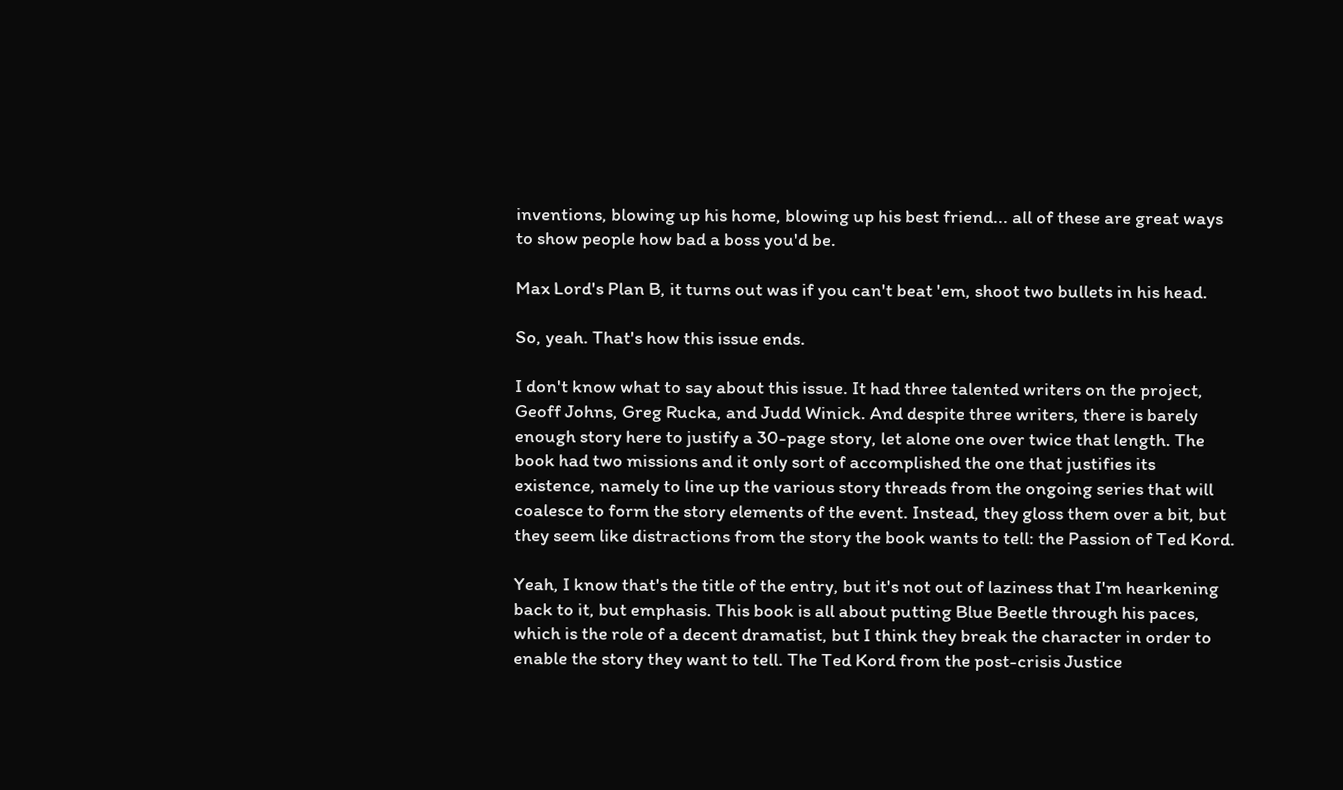inventions, blowing up his home, blowing up his best friend... all of these are great ways to show people how bad a boss you'd be.

Max Lord's Plan B, it turns out was if you can't beat 'em, shoot two bullets in his head.

So, yeah. That's how this issue ends.

I don't know what to say about this issue. It had three talented writers on the project, Geoff Johns, Greg Rucka, and Judd Winick. And despite three writers, there is barely enough story here to justify a 30-page story, let alone one over twice that length. The book had two missions and it only sort of accomplished the one that justifies its existence, namely to line up the various story threads from the ongoing series that will coalesce to form the story elements of the event. Instead, they gloss them over a bit, but they seem like distractions from the story the book wants to tell: the Passion of Ted Kord.

Yeah, I know that's the title of the entry, but it's not out of laziness that I'm hearkening back to it, but emphasis. This book is all about putting Blue Beetle through his paces, which is the role of a decent dramatist, but I think they break the character in order to enable the story they want to tell. The Ted Kord from the post-crisis Justice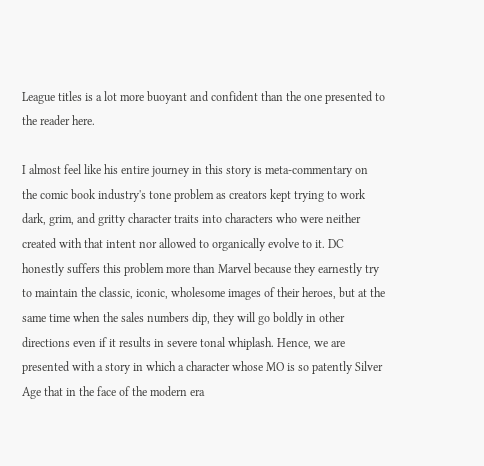League titles is a lot more buoyant and confident than the one presented to the reader here.

I almost feel like his entire journey in this story is meta-commentary on the comic book industry's tone problem as creators kept trying to work dark, grim, and gritty character traits into characters who were neither created with that intent nor allowed to organically evolve to it. DC honestly suffers this problem more than Marvel because they earnestly try to maintain the classic, iconic, wholesome images of their heroes, but at the same time when the sales numbers dip, they will go boldly in other directions even if it results in severe tonal whiplash. Hence, we are presented with a story in which a character whose MO is so patently Silver Age that in the face of the modern era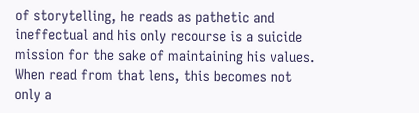of storytelling, he reads as pathetic and ineffectual and his only recourse is a suicide mission for the sake of maintaining his values. When read from that lens, this becomes not only a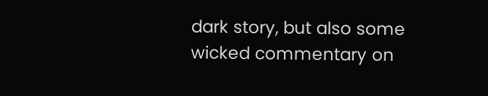dark story, but also some wicked commentary on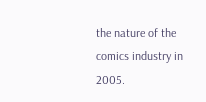the nature of the comics industry in 2005.